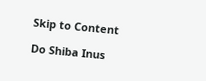Skip to Content

Do Shiba Inus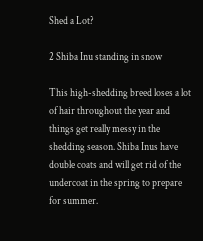Shed a Lot?

2 Shiba Inu standing in snow

This high-shedding breed loses a lot of hair throughout the year and things get really messy in the shedding season. Shiba Inus have double coats and will get rid of the undercoat in the spring to prepare for summer.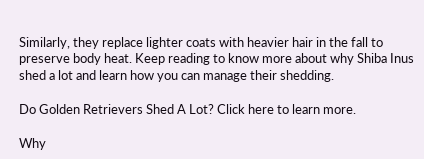Similarly, they replace lighter coats with heavier hair in the fall to preserve body heat. Keep reading to know more about why Shiba Inus shed a lot and learn how you can manage their shedding.

Do Golden Retrievers Shed A Lot? Click here to learn more.

Why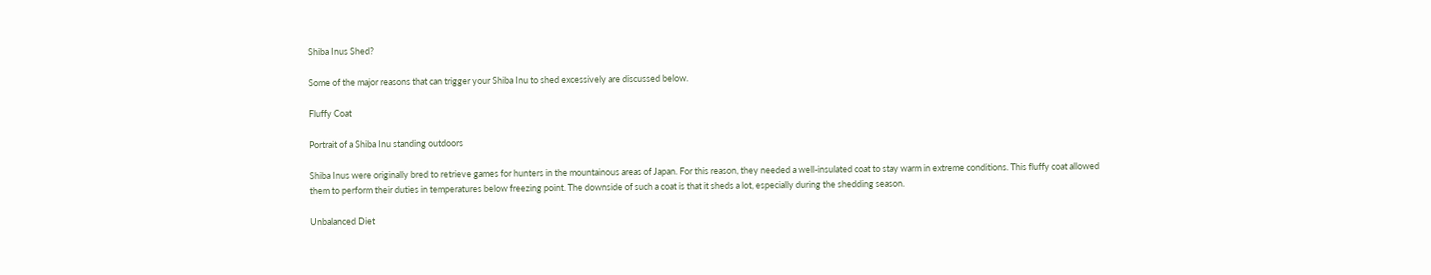Shiba Inus Shed?

Some of the major reasons that can trigger your Shiba Inu to shed excessively are discussed below.

Fluffy Coat

Portrait of a Shiba Inu standing outdoors

Shiba Inus were originally bred to retrieve games for hunters in the mountainous areas of Japan. For this reason, they needed a well-insulated coat to stay warm in extreme conditions. This fluffy coat allowed them to perform their duties in temperatures below freezing point. The downside of such a coat is that it sheds a lot, especially during the shedding season.

Unbalanced Diet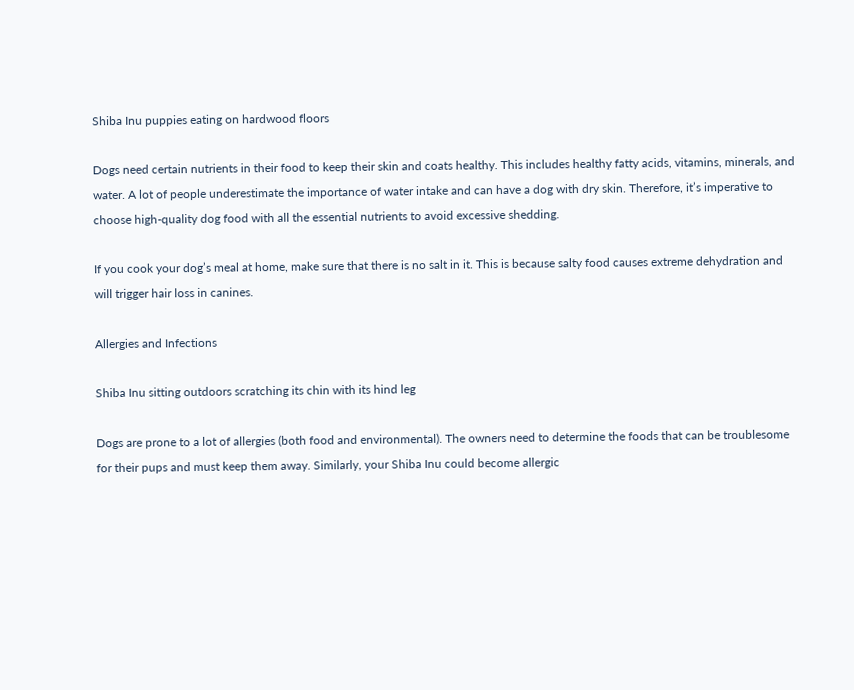Shiba Inu puppies eating on hardwood floors

Dogs need certain nutrients in their food to keep their skin and coats healthy. This includes healthy fatty acids, vitamins, minerals, and water. A lot of people underestimate the importance of water intake and can have a dog with dry skin. Therefore, it’s imperative to choose high-quality dog food with all the essential nutrients to avoid excessive shedding.

If you cook your dog’s meal at home, make sure that there is no salt in it. This is because salty food causes extreme dehydration and will trigger hair loss in canines.

Allergies and Infections

Shiba Inu sitting outdoors scratching its chin with its hind leg

Dogs are prone to a lot of allergies (both food and environmental). The owners need to determine the foods that can be troublesome for their pups and must keep them away. Similarly, your Shiba Inu could become allergic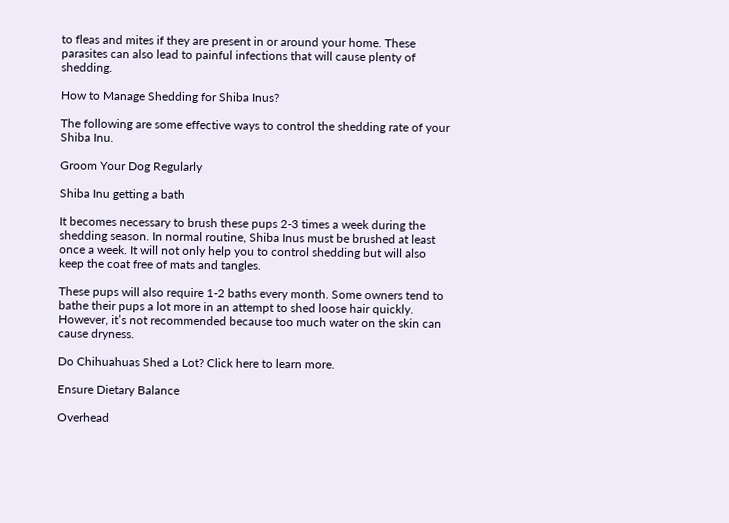to fleas and mites if they are present in or around your home. These parasites can also lead to painful infections that will cause plenty of shedding.

How to Manage Shedding for Shiba Inus?

The following are some effective ways to control the shedding rate of your Shiba Inu.

Groom Your Dog Regularly

Shiba Inu getting a bath

It becomes necessary to brush these pups 2-3 times a week during the shedding season. In normal routine, Shiba Inus must be brushed at least once a week. It will not only help you to control shedding but will also keep the coat free of mats and tangles.

These pups will also require 1-2 baths every month. Some owners tend to bathe their pups a lot more in an attempt to shed loose hair quickly. However, it’s not recommended because too much water on the skin can cause dryness.

Do Chihuahuas Shed a Lot? Click here to learn more.

Ensure Dietary Balance

Overhead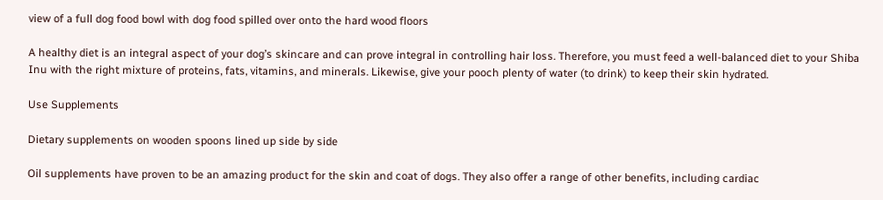view of a full dog food bowl with dog food spilled over onto the hard wood floors

A healthy diet is an integral aspect of your dog’s skincare and can prove integral in controlling hair loss. Therefore, you must feed a well-balanced diet to your Shiba Inu with the right mixture of proteins, fats, vitamins, and minerals. Likewise, give your pooch plenty of water (to drink) to keep their skin hydrated.

Use Supplements

Dietary supplements on wooden spoons lined up side by side

Oil supplements have proven to be an amazing product for the skin and coat of dogs. They also offer a range of other benefits, including cardiac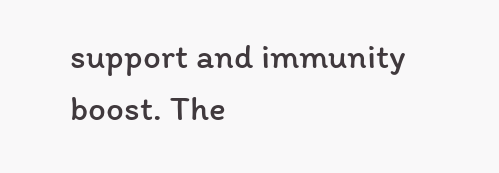support and immunity boost. The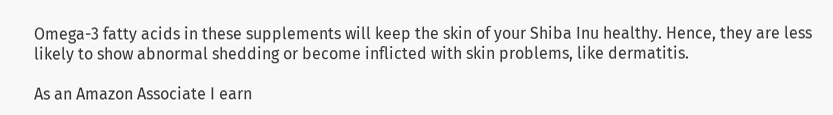Omega-3 fatty acids in these supplements will keep the skin of your Shiba Inu healthy. Hence, they are less likely to show abnormal shedding or become inflicted with skin problems, like dermatitis.

As an Amazon Associate I earn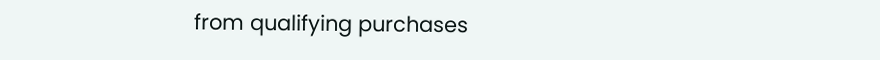from qualifying purchases